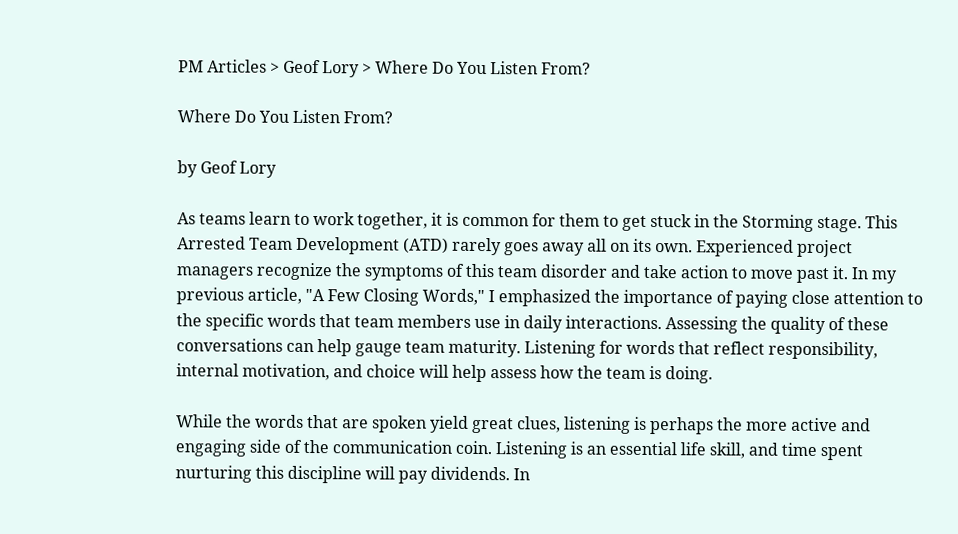PM Articles > Geof Lory > Where Do You Listen From?

Where Do You Listen From?

by Geof Lory

As teams learn to work together, it is common for them to get stuck in the Storming stage. This Arrested Team Development (ATD) rarely goes away all on its own. Experienced project managers recognize the symptoms of this team disorder and take action to move past it. In my previous article, "A Few Closing Words," I emphasized the importance of paying close attention to the specific words that team members use in daily interactions. Assessing the quality of these conversations can help gauge team maturity. Listening for words that reflect responsibility, internal motivation, and choice will help assess how the team is doing.

While the words that are spoken yield great clues, listening is perhaps the more active and engaging side of the communication coin. Listening is an essential life skill, and time spent nurturing this discipline will pay dividends. In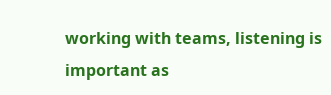working with teams, listening is important as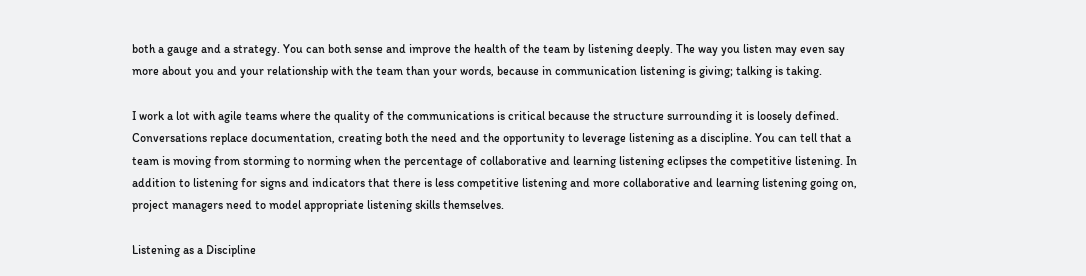both a gauge and a strategy. You can both sense and improve the health of the team by listening deeply. The way you listen may even say more about you and your relationship with the team than your words, because in communication listening is giving; talking is taking.

I work a lot with agile teams where the quality of the communications is critical because the structure surrounding it is loosely defined. Conversations replace documentation, creating both the need and the opportunity to leverage listening as a discipline. You can tell that a team is moving from storming to norming when the percentage of collaborative and learning listening eclipses the competitive listening. In addition to listening for signs and indicators that there is less competitive listening and more collaborative and learning listening going on, project managers need to model appropriate listening skills themselves.

Listening as a Discipline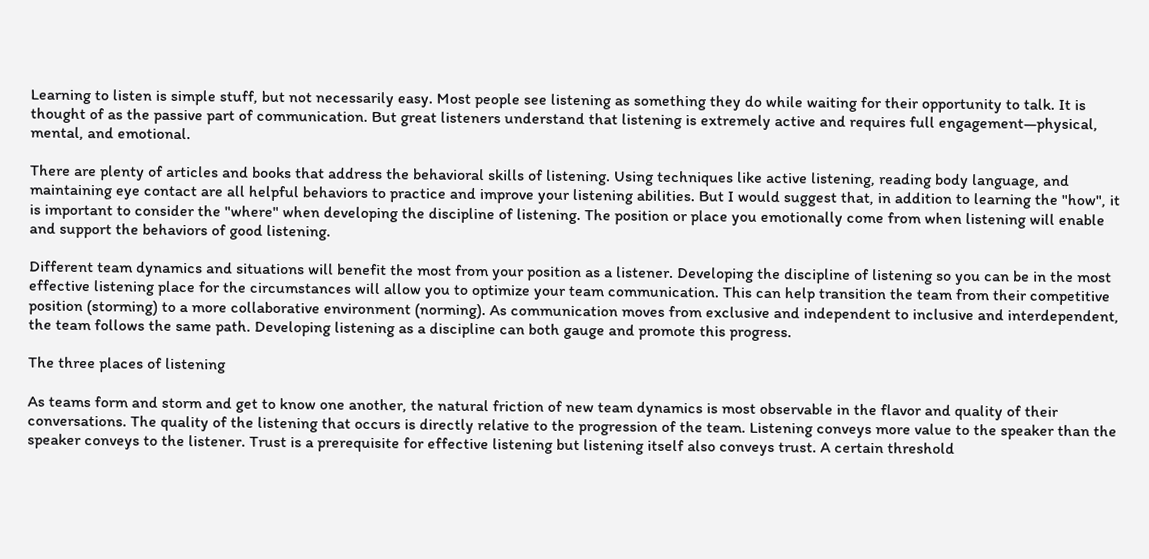Learning to listen is simple stuff, but not necessarily easy. Most people see listening as something they do while waiting for their opportunity to talk. It is thought of as the passive part of communication. But great listeners understand that listening is extremely active and requires full engagement—physical, mental, and emotional.

There are plenty of articles and books that address the behavioral skills of listening. Using techniques like active listening, reading body language, and maintaining eye contact are all helpful behaviors to practice and improve your listening abilities. But I would suggest that, in addition to learning the "how", it is important to consider the "where" when developing the discipline of listening. The position or place you emotionally come from when listening will enable and support the behaviors of good listening.

Different team dynamics and situations will benefit the most from your position as a listener. Developing the discipline of listening so you can be in the most effective listening place for the circumstances will allow you to optimize your team communication. This can help transition the team from their competitive position (storming) to a more collaborative environment (norming). As communication moves from exclusive and independent to inclusive and interdependent, the team follows the same path. Developing listening as a discipline can both gauge and promote this progress.

The three places of listening

As teams form and storm and get to know one another, the natural friction of new team dynamics is most observable in the flavor and quality of their conversations. The quality of the listening that occurs is directly relative to the progression of the team. Listening conveys more value to the speaker than the speaker conveys to the listener. Trust is a prerequisite for effective listening but listening itself also conveys trust. A certain threshold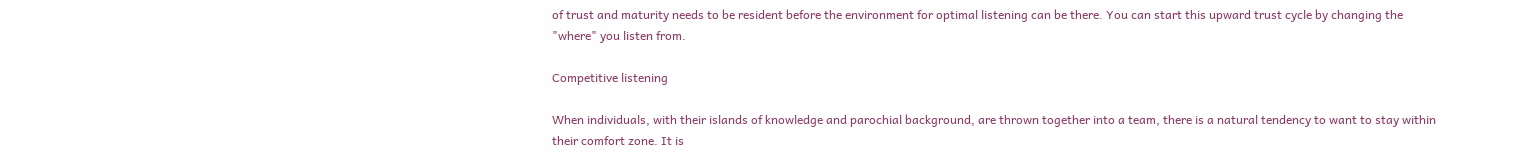of trust and maturity needs to be resident before the environment for optimal listening can be there. You can start this upward trust cycle by changing the "where" you listen from.

Competitive listening

When individuals, with their islands of knowledge and parochial background, are thrown together into a team, there is a natural tendency to want to stay within their comfort zone. It is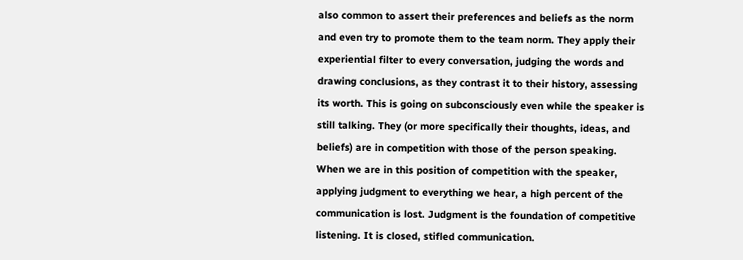also common to assert their preferences and beliefs as the norm and even try to promote them to the team norm. They apply their experiential filter to every conversation, judging the words and drawing conclusions, as they contrast it to their history, assessing its worth. This is going on subconsciously even while the speaker is still talking. They (or more specifically their thoughts, ideas, and beliefs) are in competition with those of the person speaking. When we are in this position of competition with the speaker, applying judgment to everything we hear, a high percent of the communication is lost. Judgment is the foundation of competitive listening. It is closed, stifled communication.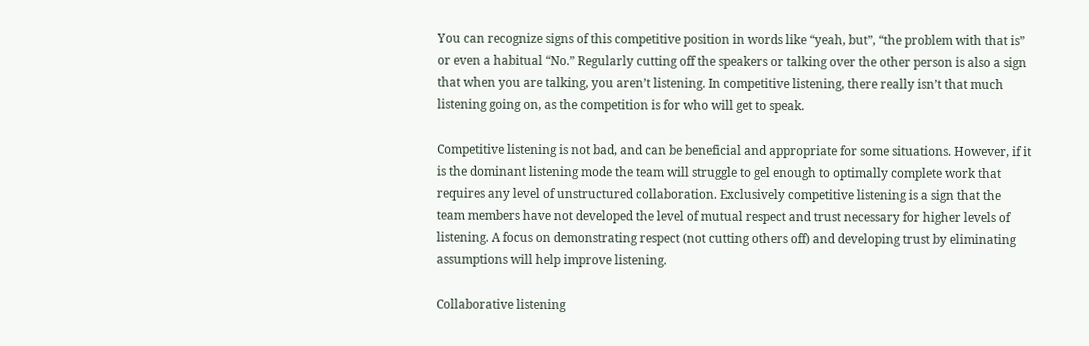You can recognize signs of this competitive position in words like “yeah, but”, “the problem with that is” or even a habitual “No.” Regularly cutting off the speakers or talking over the other person is also a sign that when you are talking, you aren’t listening. In competitive listening, there really isn’t that much listening going on, as the competition is for who will get to speak.

Competitive listening is not bad, and can be beneficial and appropriate for some situations. However, if it is the dominant listening mode the team will struggle to gel enough to optimally complete work that requires any level of unstructured collaboration. Exclusively competitive listening is a sign that the team members have not developed the level of mutual respect and trust necessary for higher levels of listening. A focus on demonstrating respect (not cutting others off) and developing trust by eliminating assumptions will help improve listening.

Collaborative listening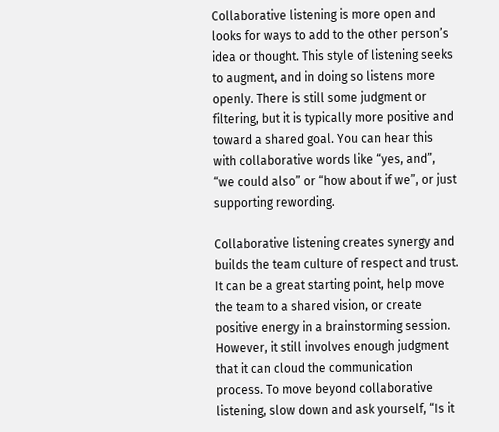Collaborative listening is more open and looks for ways to add to the other person’s idea or thought. This style of listening seeks to augment, and in doing so listens more openly. There is still some judgment or filtering, but it is typically more positive and toward a shared goal. You can hear this with collaborative words like “yes, and”, “we could also” or “how about if we”, or just supporting rewording.

Collaborative listening creates synergy and builds the team culture of respect and trust. It can be a great starting point, help move the team to a shared vision, or create positive energy in a brainstorming session. However, it still involves enough judgment that it can cloud the communication process. To move beyond collaborative listening, slow down and ask yourself, “Is it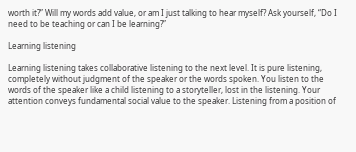worth it?” Will my words add value, or am I just talking to hear myself? Ask yourself, “Do I need to be teaching or can I be learning?”

Learning listening

Learning listening takes collaborative listening to the next level. It is pure listening, completely without judgment of the speaker or the words spoken. You listen to the words of the speaker like a child listening to a storyteller, lost in the listening. Your attention conveys fundamental social value to the speaker. Listening from a position of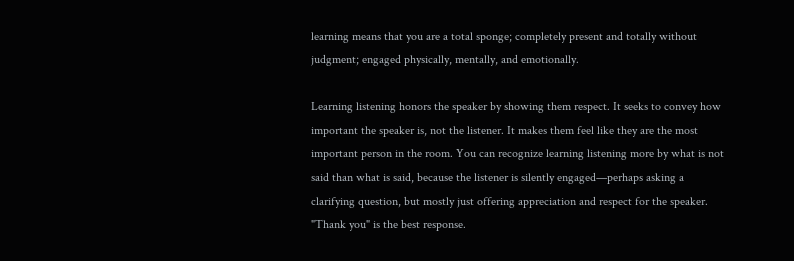learning means that you are a total sponge; completely present and totally without judgment; engaged physically, mentally, and emotionally.

Learning listening honors the speaker by showing them respect. It seeks to convey how important the speaker is, not the listener. It makes them feel like they are the most important person in the room. You can recognize learning listening more by what is not said than what is said, because the listener is silently engaged—perhaps asking a clarifying question, but mostly just offering appreciation and respect for the speaker. "Thank you" is the best response.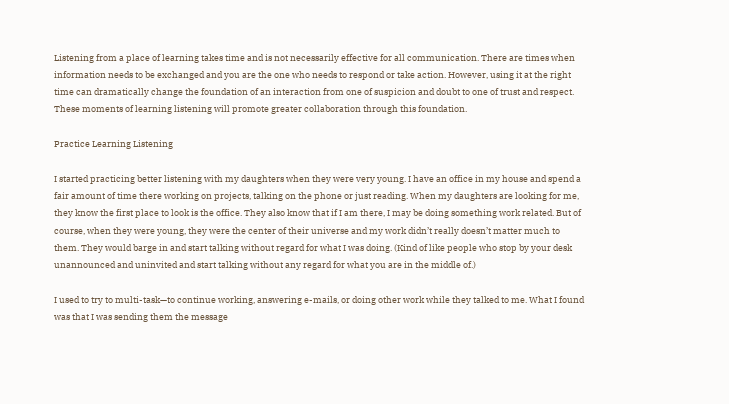Listening from a place of learning takes time and is not necessarily effective for all communication. There are times when information needs to be exchanged and you are the one who needs to respond or take action. However, using it at the right time can dramatically change the foundation of an interaction from one of suspicion and doubt to one of trust and respect. These moments of learning listening will promote greater collaboration through this foundation.

Practice Learning Listening

I started practicing better listening with my daughters when they were very young. I have an office in my house and spend a fair amount of time there working on projects, talking on the phone or just reading. When my daughters are looking for me, they know the first place to look is the office. They also know that if I am there, I may be doing something work related. But of course, when they were young, they were the center of their universe and my work didn’t really doesn’t matter much to them. They would barge in and start talking without regard for what I was doing. (Kind of like people who stop by your desk unannounced and uninvited and start talking without any regard for what you are in the middle of.)

I used to try to multi-task—to continue working, answering e-mails, or doing other work while they talked to me. What I found was that I was sending them the message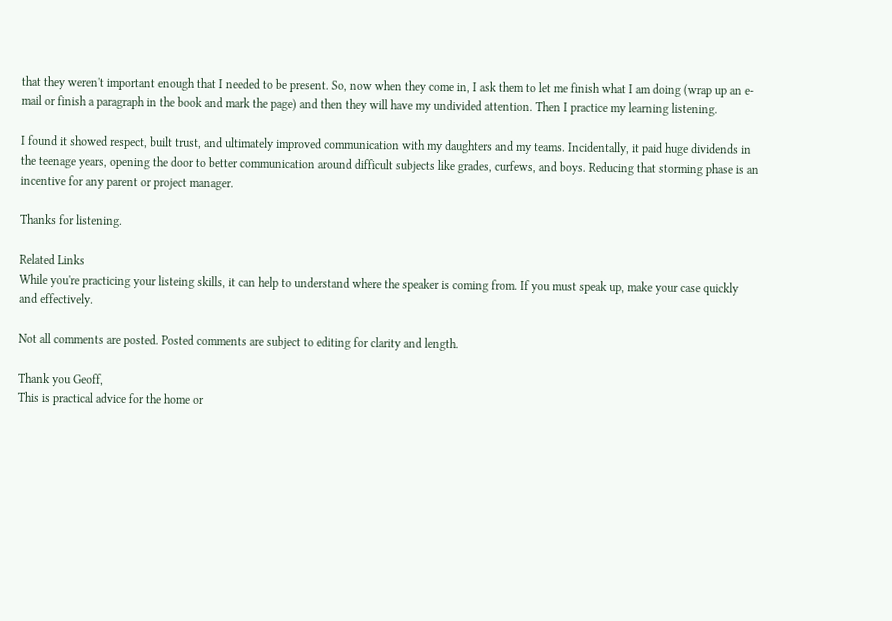that they weren't important enough that I needed to be present. So, now when they come in, I ask them to let me finish what I am doing (wrap up an e-mail or finish a paragraph in the book and mark the page) and then they will have my undivided attention. Then I practice my learning listening.

I found it showed respect, built trust, and ultimately improved communication with my daughters and my teams. Incidentally, it paid huge dividends in the teenage years, opening the door to better communication around difficult subjects like grades, curfews, and boys. Reducing that storming phase is an incentive for any parent or project manager.

Thanks for listening.

Related Links
While you're practicing your listeing skills, it can help to understand where the speaker is coming from. If you must speak up, make your case quickly and effectively.

Not all comments are posted. Posted comments are subject to editing for clarity and length.

Thank you Geoff,
This is practical advice for the home or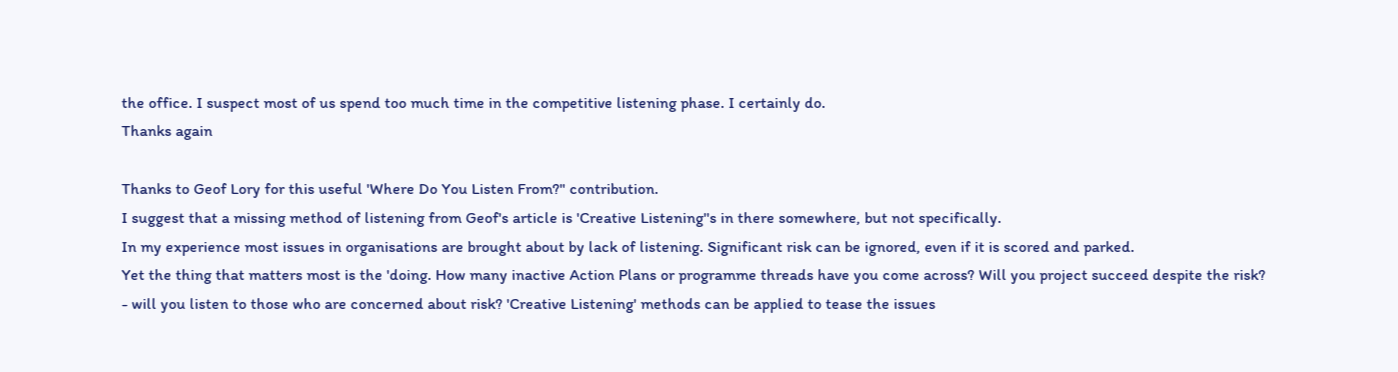the office. I suspect most of us spend too much time in the competitive listening phase. I certainly do.
Thanks again

Thanks to Geof Lory for this useful 'Where Do You Listen From?" contribution.
I suggest that a missing method of listening from Geof's article is 'Creative Listening''s in there somewhere, but not specifically.
In my experience most issues in organisations are brought about by lack of listening. Significant risk can be ignored, even if it is scored and parked.
Yet the thing that matters most is the 'doing. How many inactive Action Plans or programme threads have you come across? Will you project succeed despite the risk? - will you listen to those who are concerned about risk? 'Creative Listening' methods can be applied to tease the issues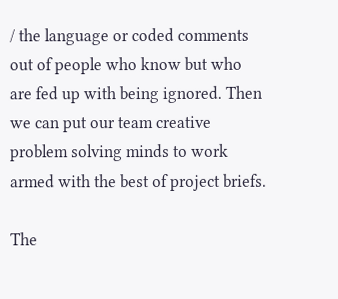/ the language or coded comments out of people who know but who are fed up with being ignored. Then we can put our team creative problem solving minds to work armed with the best of project briefs.

The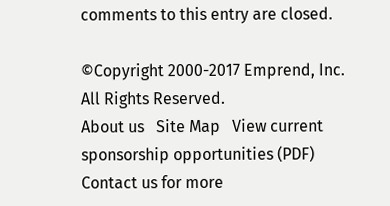comments to this entry are closed.

©Copyright 2000-2017 Emprend, Inc. All Rights Reserved.
About us   Site Map   View current sponsorship opportunities (PDF)
Contact us for more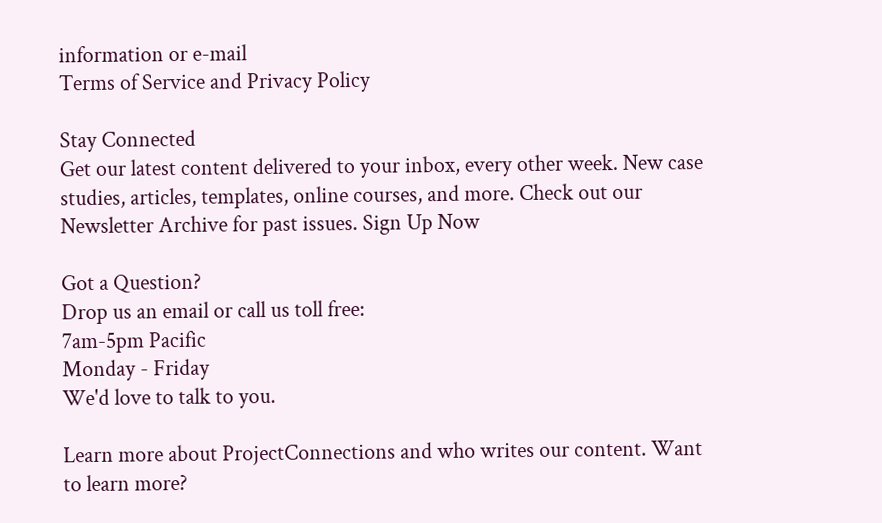information or e-mail
Terms of Service and Privacy Policy

Stay Connected
Get our latest content delivered to your inbox, every other week. New case studies, articles, templates, online courses, and more. Check out our Newsletter Archive for past issues. Sign Up Now

Got a Question?
Drop us an email or call us toll free:
7am-5pm Pacific
Monday - Friday
We'd love to talk to you.

Learn more about ProjectConnections and who writes our content. Want to learn more?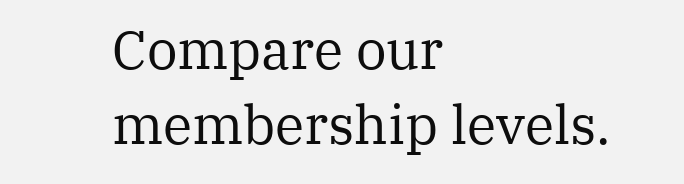Compare our membership levels.